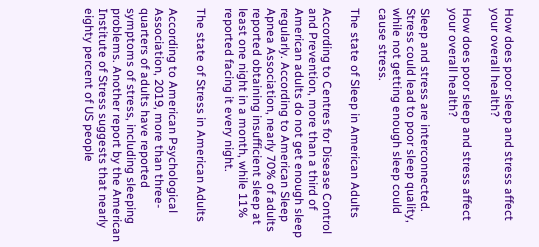How does poor sleep and stress affect your overall health?

How does poor sleep and stress affect your overall health?

Sleep and stress are interconnected. Stress could lead to poor sleep quality, while not getting enough sleep could cause stress.

The state of Sleep in American Adults

According to Centres for Disease Control and Prevention, more than a third of American adults do not get enough sleep regularly. According to American Sleep Apnea Association, nearly 70% of adults reported obtaining insufficient sleep at least one night in a month, while 11% reported facing it every night.

The state of Stress in American Adults

According to American Psychological Association, 2019, more than three-quarters of adults have reported symptoms of stress, including sleeping problems. Another report by the American Institute of Stress suggests that nearly eighty percent of US people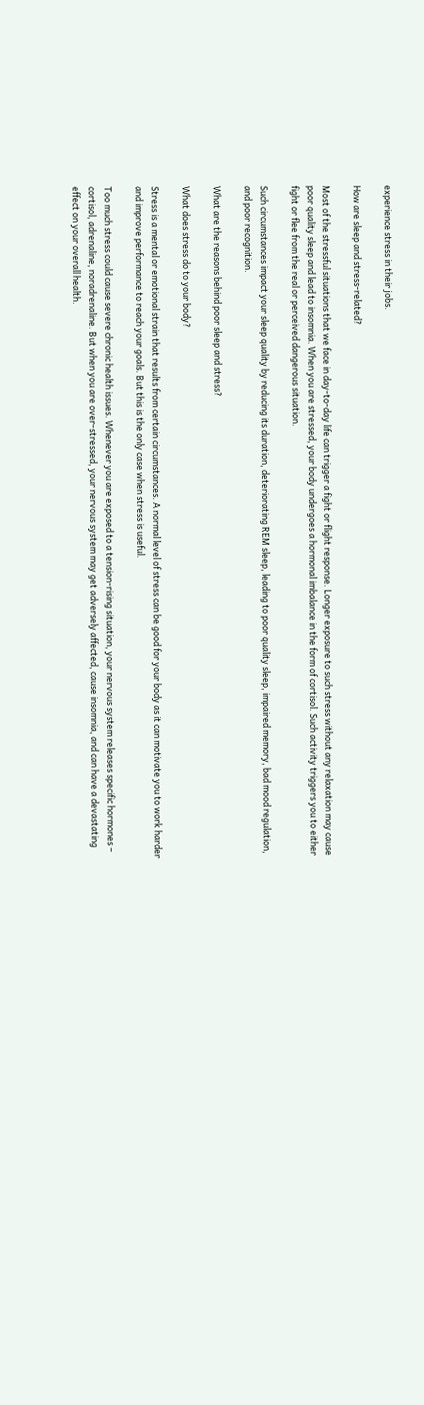experience stress in their jobs.

How are sleep and stress-related?

Most of the stressful situations that we face in day-to-day life can trigger a fight or flight response. Longer exposure to such stress without any relaxation may cause poor quality sleep and lead to insomnia. When you are stressed, your body undergoes a hormonal imbalance in the form of cortisol. Such activity triggers you to either fight or flee from the real or perceived dangerous situation.

Such circumstances impact your sleep quality by reducing its duration, deteriorating REM sleep, leading to poor quality sleep, impaired memory, bad mood regulation, and poor recognition.

What are the reasons behind poor sleep and stress?

What does stress do to your body?

Stress is a mental or emotional strain that results from certain circumstances. A normal level of stress can be good for your body as it can motivate you to work harder and improve performance to reach your goals. But this is the only case when stress is useful.

Too much stress could cause severe chronic health issues. Whenever you are exposed to a tension-rising situation, your nervous system releases specific hormones – cortisol, adrenaline, noradrenaline. But when you are over-stressed, your nervous system may get adversely affected, cause insomnia, and can have a devastating effect on your overall health.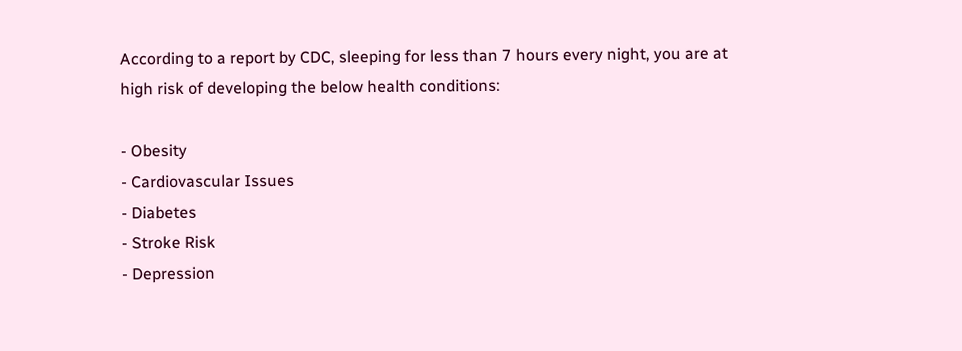According to a report by CDC, sleeping for less than 7 hours every night, you are at high risk of developing the below health conditions:

- Obesity
- Cardiovascular Issues
- Diabetes
- Stroke Risk
- Depression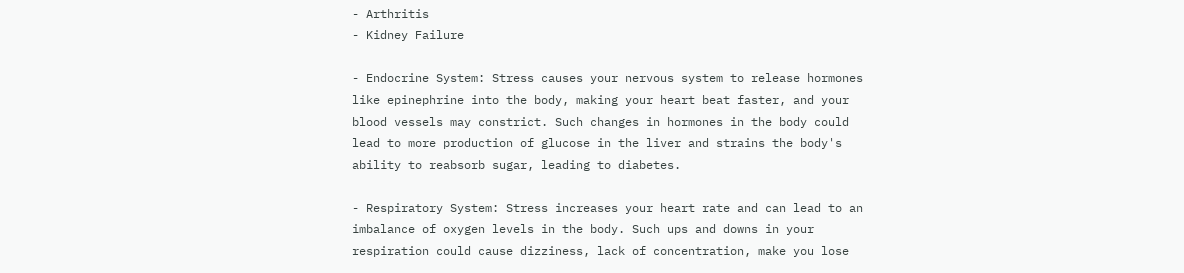- Arthritis
- Kidney Failure

- Endocrine System: Stress causes your nervous system to release hormones like epinephrine into the body, making your heart beat faster, and your blood vessels may constrict. Such changes in hormones in the body could lead to more production of glucose in the liver and strains the body's ability to reabsorb sugar, leading to diabetes.

- Respiratory System: Stress increases your heart rate and can lead to an imbalance of oxygen levels in the body. Such ups and downs in your respiration could cause dizziness, lack of concentration, make you lose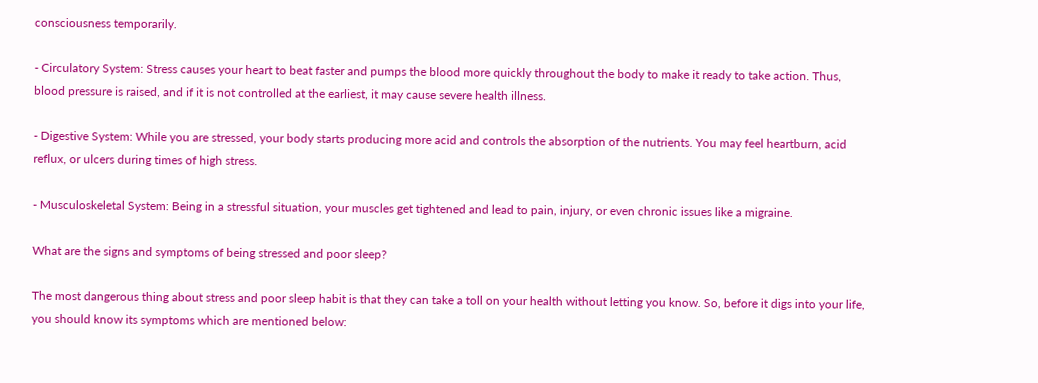consciousness temporarily.

- Circulatory System: Stress causes your heart to beat faster and pumps the blood more quickly throughout the body to make it ready to take action. Thus, blood pressure is raised, and if it is not controlled at the earliest, it may cause severe health illness.

- Digestive System: While you are stressed, your body starts producing more acid and controls the absorption of the nutrients. You may feel heartburn, acid reflux, or ulcers during times of high stress.

- Musculoskeletal System: Being in a stressful situation, your muscles get tightened and lead to pain, injury, or even chronic issues like a migraine.

What are the signs and symptoms of being stressed and poor sleep?

The most dangerous thing about stress and poor sleep habit is that they can take a toll on your health without letting you know. So, before it digs into your life, you should know its symptoms which are mentioned below: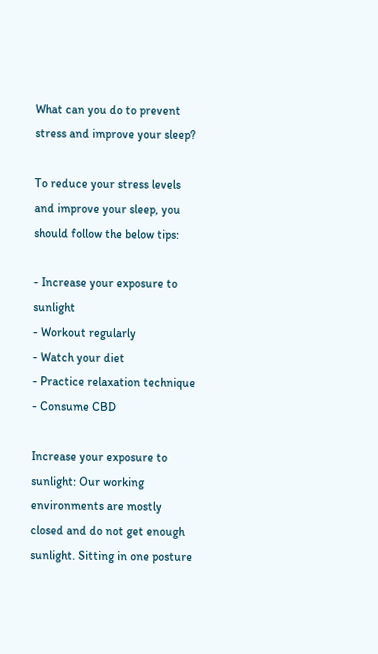What can you do to prevent stress and improve your sleep?

To reduce your stress levels and improve your sleep, you should follow the below tips:

- Increase your exposure to sunlight
- Workout regularly
- Watch your diet
- Practice relaxation technique
- Consume CBD

Increase your exposure to sunlight: Our working environments are mostly closed and do not get enough sunlight. Sitting in one posture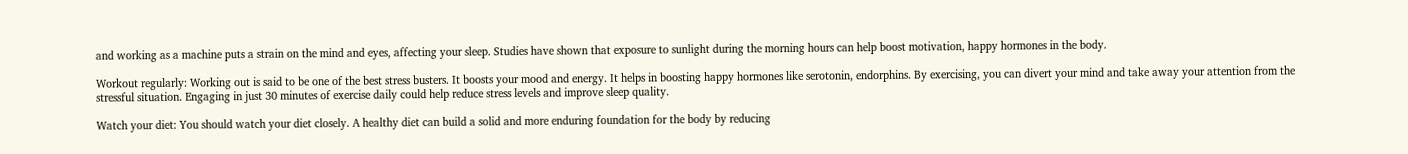and working as a machine puts a strain on the mind and eyes, affecting your sleep. Studies have shown that exposure to sunlight during the morning hours can help boost motivation, happy hormones in the body.

Workout regularly: Working out is said to be one of the best stress busters. It boosts your mood and energy. It helps in boosting happy hormones like serotonin, endorphins. By exercising, you can divert your mind and take away your attention from the stressful situation. Engaging in just 30 minutes of exercise daily could help reduce stress levels and improve sleep quality.

Watch your diet: You should watch your diet closely. A healthy diet can build a solid and more enduring foundation for the body by reducing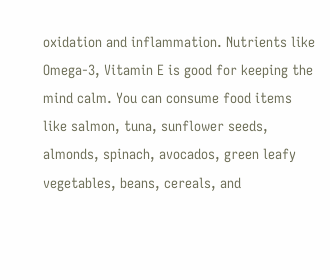oxidation and inflammation. Nutrients like Omega-3, Vitamin E is good for keeping the mind calm. You can consume food items like salmon, tuna, sunflower seeds, almonds, spinach, avocados, green leafy vegetables, beans, cereals, and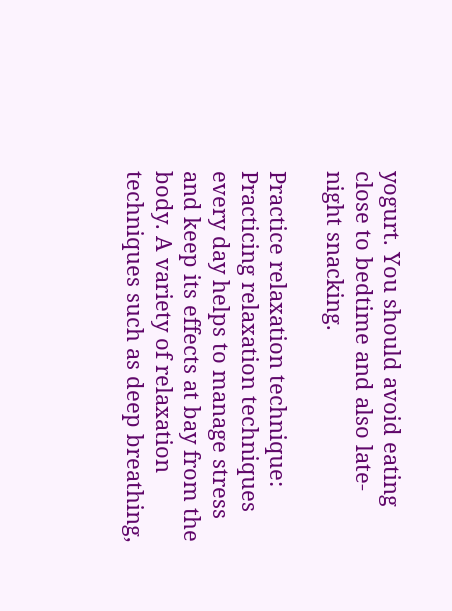yogurt. You should avoid eating close to bedtime and also late-night snacking.

Practice relaxation technique: Practicing relaxation techniques every day helps to manage stress and keep its effects at bay from the body. A variety of relaxation techniques such as deep breathing,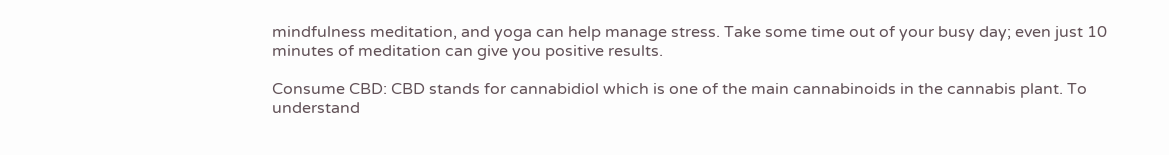mindfulness meditation, and yoga can help manage stress. Take some time out of your busy day; even just 10 minutes of meditation can give you positive results.

Consume CBD: CBD stands for cannabidiol which is one of the main cannabinoids in the cannabis plant. To understand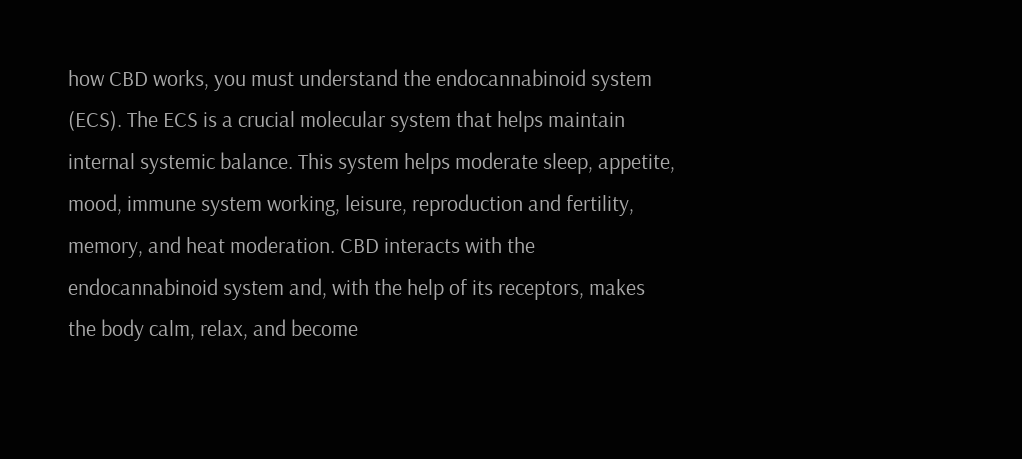how CBD works, you must understand the endocannabinoid system (ECS). The ECS is a crucial molecular system that helps maintain internal systemic balance. This system helps moderate sleep, appetite, mood, immune system working, leisure, reproduction and fertility, memory, and heat moderation. CBD interacts with the endocannabinoid system and, with the help of its receptors, makes the body calm, relax, and become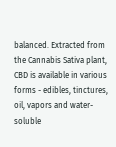balanced. Extracted from the Cannabis Sativa plant, CBD is available in various forms - edibles, tinctures, oil, vapors and water-soluble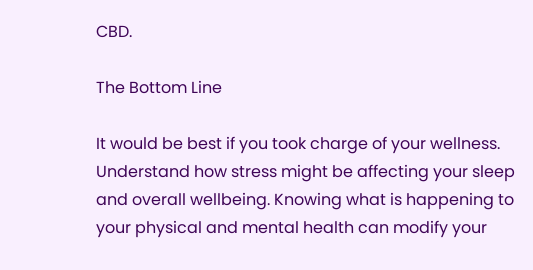CBD.

The Bottom Line

It would be best if you took charge of your wellness. Understand how stress might be affecting your sleep and overall wellbeing. Knowing what is happening to your physical and mental health can modify your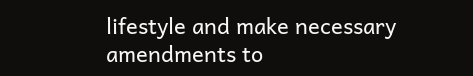lifestyle and make necessary amendments to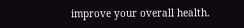improve your overall health.